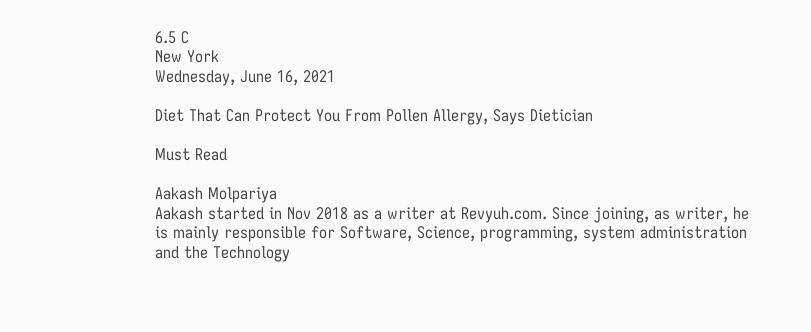6.5 C
New York
Wednesday, June 16, 2021

Diet That Can Protect You From Pollen Allergy, Says Dietician

Must Read

Aakash Molpariya
Aakash started in Nov 2018 as a writer at Revyuh.com. Since joining, as writer, he is mainly responsible for Software, Science, programming, system administration and the Technology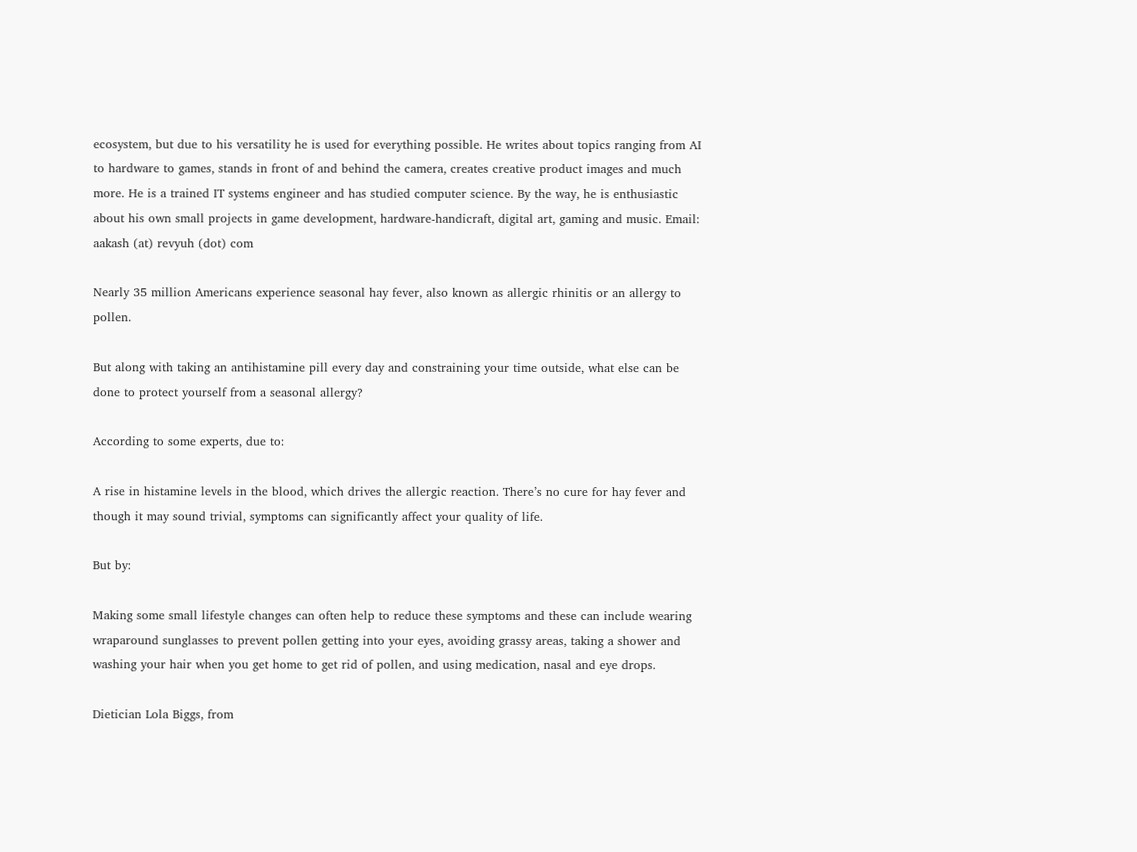ecosystem, but due to his versatility he is used for everything possible. He writes about topics ranging from AI to hardware to games, stands in front of and behind the camera, creates creative product images and much more. He is a trained IT systems engineer and has studied computer science. By the way, he is enthusiastic about his own small projects in game development, hardware-handicraft, digital art, gaming and music. Email: aakash (at) revyuh (dot) com

Nearly 35 million Americans experience seasonal hay fever, also known as allergic rhinitis or an allergy to pollen.

But along with taking an antihistamine pill every day and constraining your time outside, what else can be done to protect yourself from a seasonal allergy?

According to some experts, due to:

A rise in histamine levels in the blood, which drives the allergic reaction. There’s no cure for hay fever and though it may sound trivial, symptoms can significantly affect your quality of life.

But by:

Making some small lifestyle changes can often help to reduce these symptoms and these can include wearing wraparound sunglasses to prevent pollen getting into your eyes, avoiding grassy areas, taking a shower and washing your hair when you get home to get rid of pollen, and using medication, nasal and eye drops.

Dietician Lola Biggs, from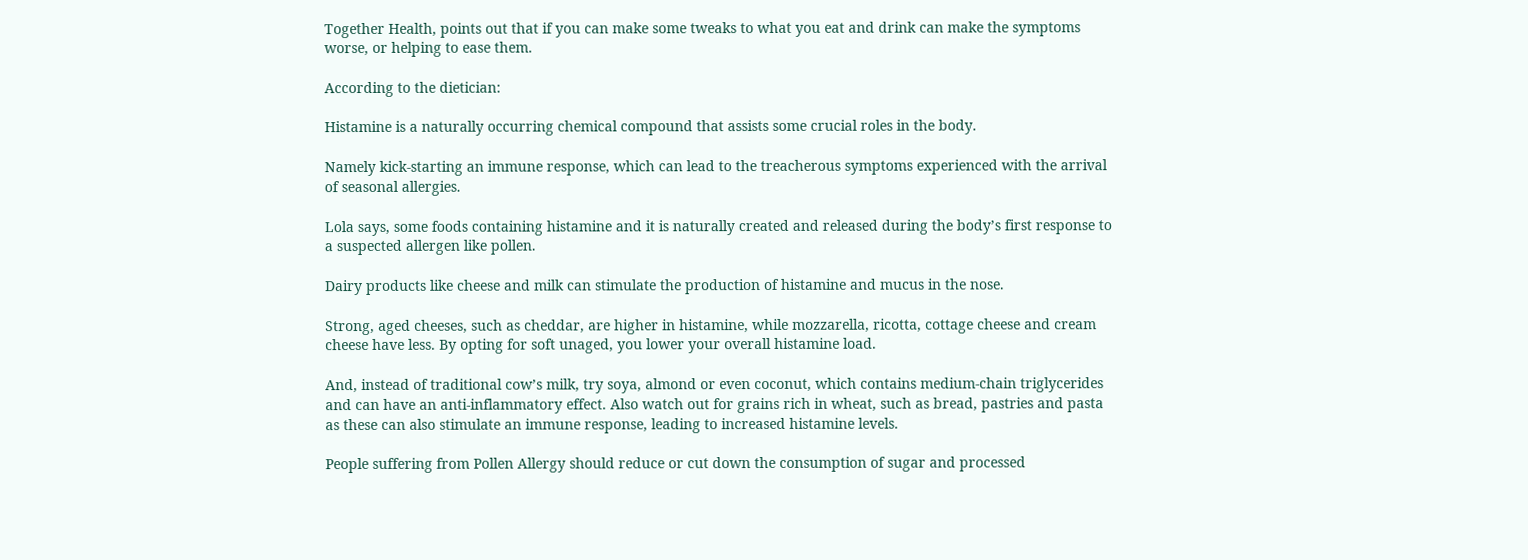Together Health, points out that if you can make some tweaks to what you eat and drink can make the symptoms worse, or helping to ease them.

According to the dietician:

Histamine is a naturally occurring chemical compound that assists some crucial roles in the body.

Namely kick-starting an immune response, which can lead to the treacherous symptoms experienced with the arrival of seasonal allergies.

Lola says, some foods containing histamine and it is naturally created and released during the body’s first response to a suspected allergen like pollen.

Dairy products like cheese and milk can stimulate the production of histamine and mucus in the nose.

Strong, aged cheeses, such as cheddar, are higher in histamine, while mozzarella, ricotta, cottage cheese and cream cheese have less. By opting for soft unaged, you lower your overall histamine load.

And, instead of traditional cow’s milk, try soya, almond or even coconut, which contains medium-chain triglycerides and can have an anti-inflammatory effect. Also watch out for grains rich in wheat, such as bread, pastries and pasta as these can also stimulate an immune response, leading to increased histamine levels.

People suffering from Pollen Allergy should reduce or cut down the consumption of sugar and processed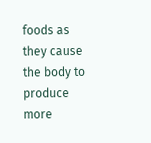foods as they cause the body to produce more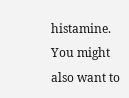histamine. You might also want to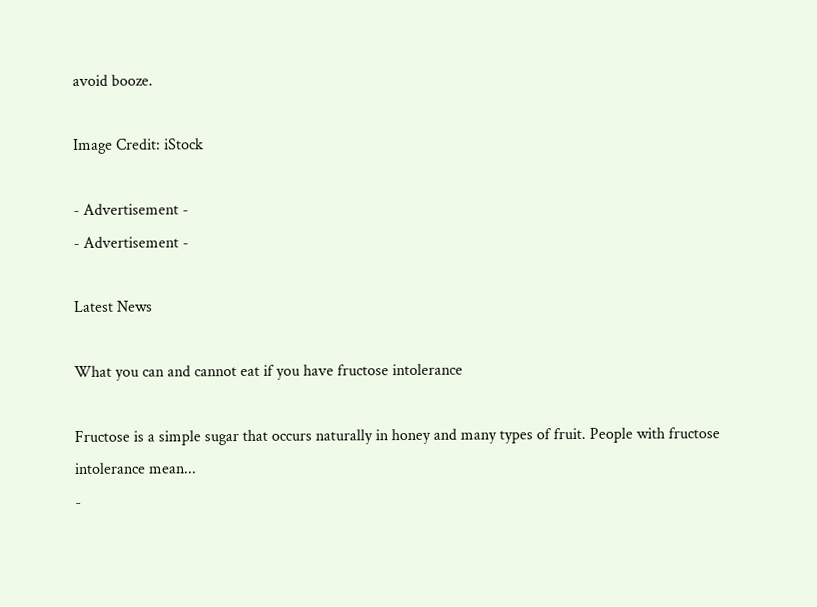avoid booze.

Image Credit: iStock

- Advertisement -
- Advertisement -

Latest News

What you can and cannot eat if you have fructose intolerance

Fructose is a simple sugar that occurs naturally in honey and many types of fruit. People with fructose intolerance mean...
-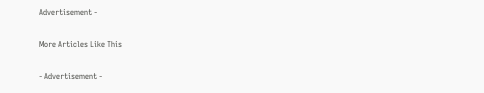Advertisement -

More Articles Like This

- Advertisement -